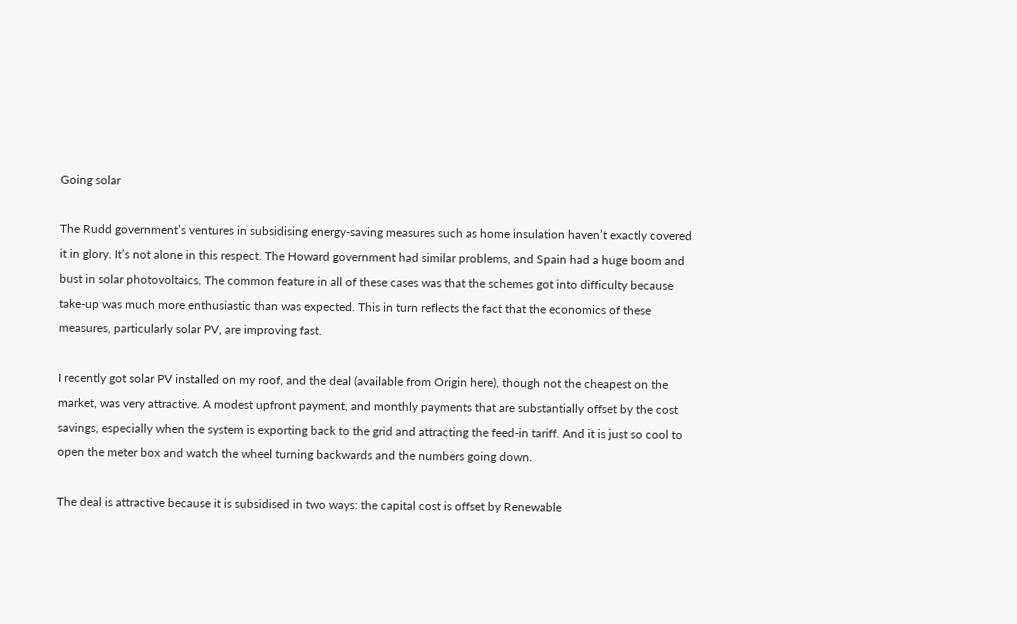Going solar

The Rudd government’s ventures in subsidising energy-saving measures such as home insulation haven’t exactly covered it in glory. It’s not alone in this respect. The Howard government had similar problems, and Spain had a huge boom and bust in solar photovoltaics. The common feature in all of these cases was that the schemes got into difficulty because take-up was much more enthusiastic than was expected. This in turn reflects the fact that the economics of these measures, particularly solar PV, are improving fast.

I recently got solar PV installed on my roof, and the deal (available from Origin here), though not the cheapest on the market, was very attractive. A modest upfront payment, and monthly payments that are substantially offset by the cost savings, especially when the system is exporting back to the grid and attracting the feed-in tariff. And it is just so cool to open the meter box and watch the wheel turning backwards and the numbers going down.

The deal is attractive because it is subsidised in two ways: the capital cost is offset by Renewable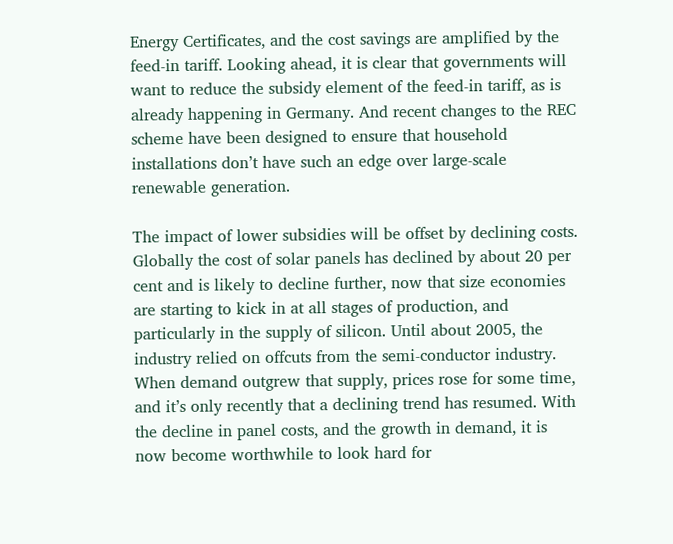Energy Certificates, and the cost savings are amplified by the feed-in tariff. Looking ahead, it is clear that governments will want to reduce the subsidy element of the feed-in tariff, as is already happening in Germany. And recent changes to the REC scheme have been designed to ensure that household installations don’t have such an edge over large-scale renewable generation.

The impact of lower subsidies will be offset by declining costs. Globally the cost of solar panels has declined by about 20 per cent and is likely to decline further, now that size economies are starting to kick in at all stages of production, and particularly in the supply of silicon. Until about 2005, the industry relied on offcuts from the semi-conductor industry. When demand outgrew that supply, prices rose for some time, and it’s only recently that a declining trend has resumed. With the decline in panel costs, and the growth in demand, it is now become worthwhile to look hard for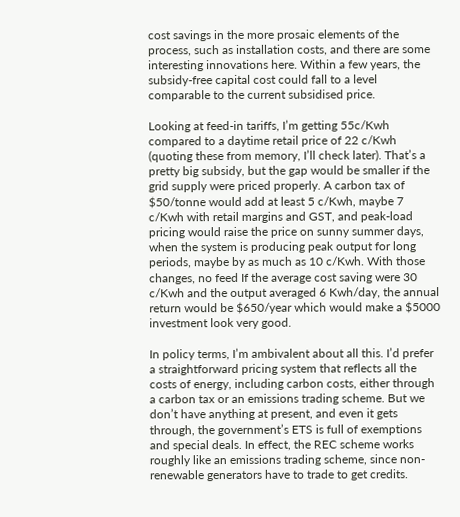cost savings in the more prosaic elements of the process, such as installation costs, and there are some interesting innovations here. Within a few years, the subsidy-free capital cost could fall to a level comparable to the current subsidised price.

Looking at feed-in tariffs, I’m getting 55c/Kwh compared to a daytime retail price of 22 c/Kwh (quoting these from memory, I’ll check later). That’s a pretty big subsidy, but the gap would be smaller if the grid supply were priced properly. A carbon tax of $50/tonne would add at least 5 c/Kwh, maybe 7 c/Kwh with retail margins and GST, and peak-load pricing would raise the price on sunny summer days, when the system is producing peak output for long periods, maybe by as much as 10 c/Kwh. With those changes, no feed If the average cost saving were 30 c/Kwh and the output averaged 6 Kwh/day, the annual return would be $650/year which would make a $5000 investment look very good.

In policy terms, I’m ambivalent about all this. I’d prefer a straightforward pricing system that reflects all the costs of energy, including carbon costs, either through a carbon tax or an emissions trading scheme. But we don’t have anything at present, and even it gets through, the government’s ETS is full of exemptions and special deals. In effect, the REC scheme works roughly like an emissions trading scheme, since non-renewable generators have to trade to get credits.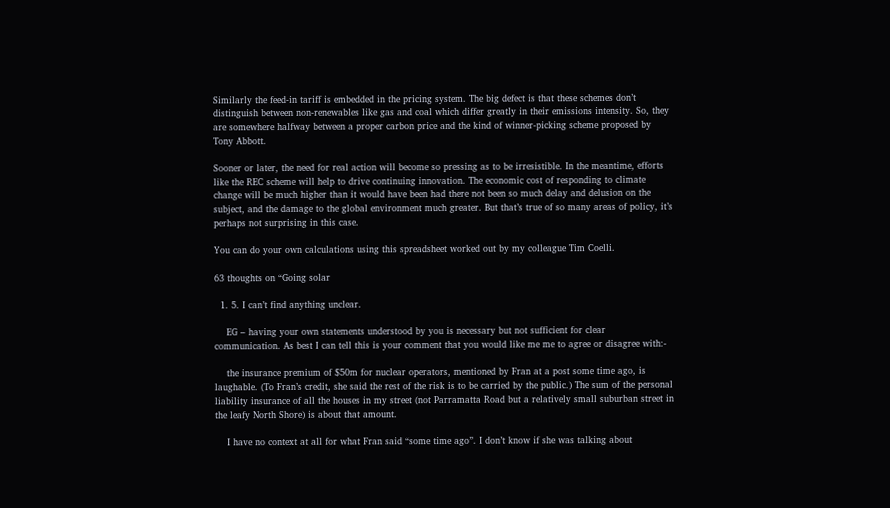Similarly the feed-in tariff is embedded in the pricing system. The big defect is that these schemes don’t distinguish between non-renewables like gas and coal which differ greatly in their emissions intensity. So, they are somewhere halfway between a proper carbon price and the kind of winner-picking scheme proposed by Tony Abbott.

Sooner or later, the need for real action will become so pressing as to be irresistible. In the meantime, efforts like the REC scheme will help to drive continuing innovation. The economic cost of responding to climate change will be much higher than it would have been had there not been so much delay and delusion on the subject, and the damage to the global environment much greater. But that’s true of so many areas of policy, it’s perhaps not surprising in this case.

You can do your own calculations using this spreadsheet worked out by my colleague Tim Coelli.

63 thoughts on “Going solar

  1. 5. I can’t find anything unclear.

    EG – having your own statements understood by you is necessary but not sufficient for clear communication. As best I can tell this is your comment that you would like me me to agree or disagree with:-

    the insurance premium of $50m for nuclear operators, mentioned by Fran at a post some time ago, is laughable. (To Fran’s credit, she said the rest of the risk is to be carried by the public.) The sum of the personal liability insurance of all the houses in my street (not Parramatta Road but a relatively small suburban street in the leafy North Shore) is about that amount.

    I have no context at all for what Fran said “some time ago”. I don’t know if she was talking about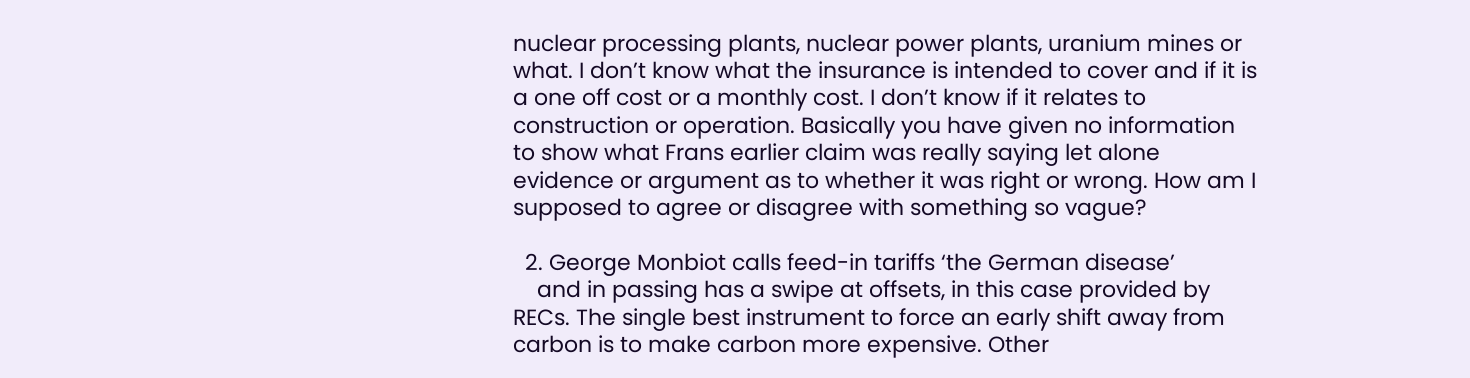nuclear processing plants, nuclear power plants, uranium mines or what. I don’t know what the insurance is intended to cover and if it is a one off cost or a monthly cost. I don’t know if it relates to construction or operation. Basically you have given no information to show what Frans earlier claim was really saying let alone evidence or argument as to whether it was right or wrong. How am I supposed to agree or disagree with something so vague?

  2. George Monbiot calls feed-in tariffs ‘the German disease’
    and in passing has a swipe at offsets, in this case provided by RECs. The single best instrument to force an early shift away from carbon is to make carbon more expensive. Other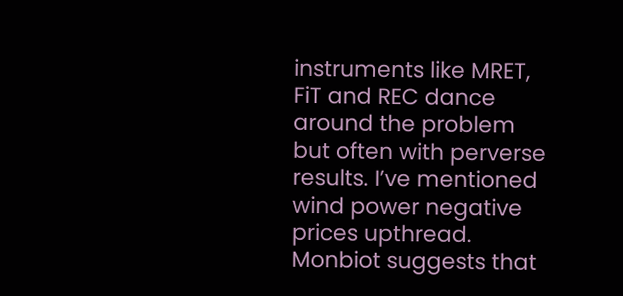instruments like MRET, FiT and REC dance around the problem but often with perverse results. I’ve mentioned wind power negative prices upthread. Monbiot suggests that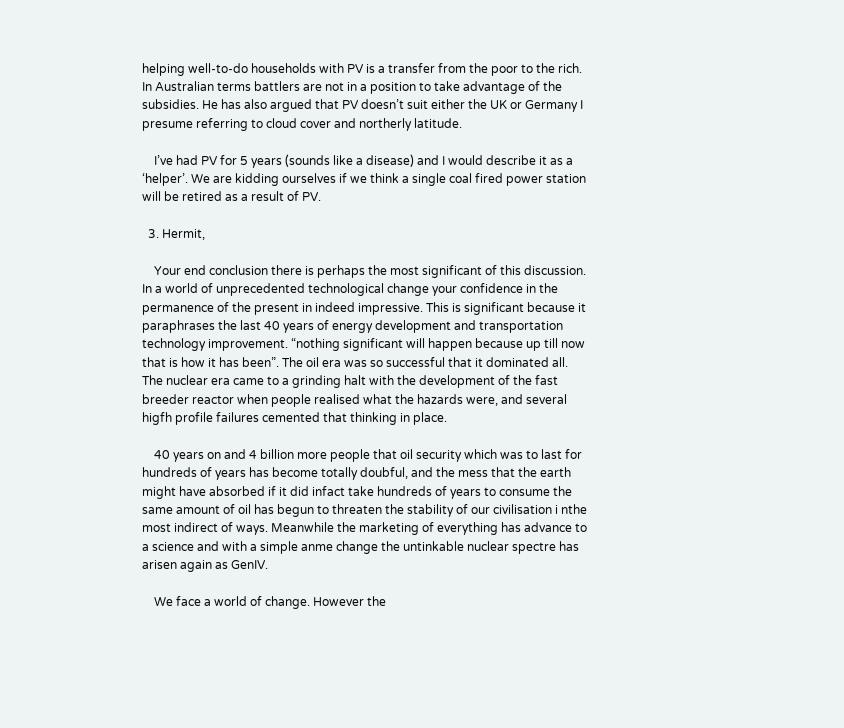helping well-to-do households with PV is a transfer from the poor to the rich. In Australian terms battlers are not in a position to take advantage of the subsidies. He has also argued that PV doesn’t suit either the UK or Germany I presume referring to cloud cover and northerly latitude.

    I’ve had PV for 5 years (sounds like a disease) and I would describe it as a ‘helper’. We are kidding ourselves if we think a single coal fired power station will be retired as a result of PV.

  3. Hermit,

    Your end conclusion there is perhaps the most significant of this discussion. In a world of unprecedented technological change your confidence in the permanence of the present in indeed impressive. This is significant because it paraphrases the last 40 years of energy development and transportation technology improvement. “nothing significant will happen because up till now that is how it has been”. The oil era was so successful that it dominated all. The nuclear era came to a grinding halt with the development of the fast breeder reactor when people realised what the hazards were, and several higfh profile failures cemented that thinking in place.

    40 years on and 4 billion more people that oil security which was to last for hundreds of years has become totally doubful, and the mess that the earth might have absorbed if it did infact take hundreds of years to consume the same amount of oil has begun to threaten the stability of our civilisation i nthe most indirect of ways. Meanwhile the marketing of everything has advance to a science and with a simple anme change the untinkable nuclear spectre has arisen again as GenIV.

    We face a world of change. However the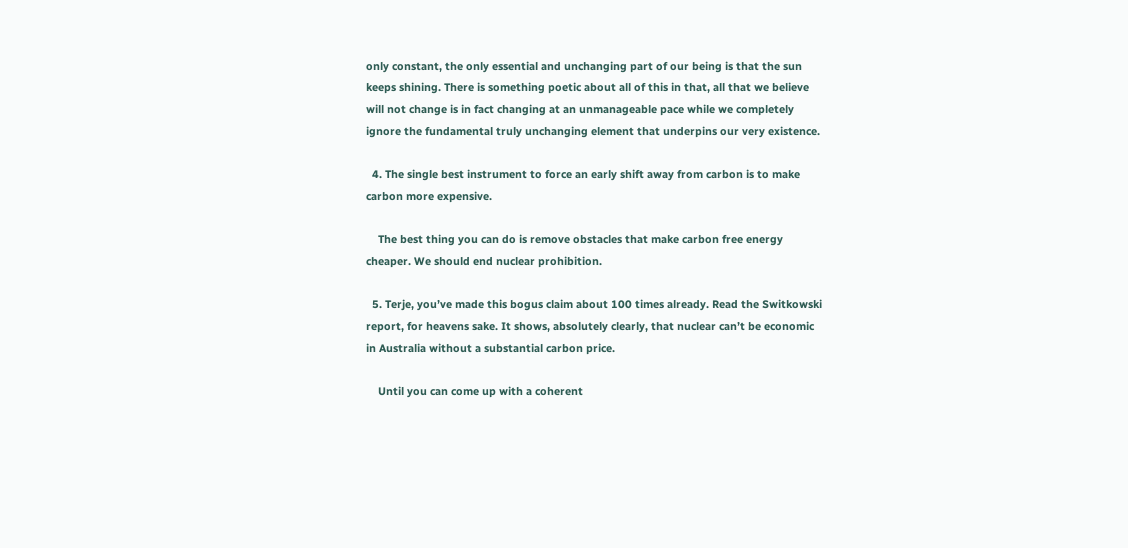only constant, the only essential and unchanging part of our being is that the sun keeps shining. There is something poetic about all of this in that, all that we believe will not change is in fact changing at an unmanageable pace while we completely ignore the fundamental truly unchanging element that underpins our very existence.

  4. The single best instrument to force an early shift away from carbon is to make carbon more expensive.

    The best thing you can do is remove obstacles that make carbon free energy cheaper. We should end nuclear prohibition.

  5. Terje, you’ve made this bogus claim about 100 times already. Read the Switkowski report, for heavens sake. It shows, absolutely clearly, that nuclear can’t be economic in Australia without a substantial carbon price.

    Until you can come up with a coherent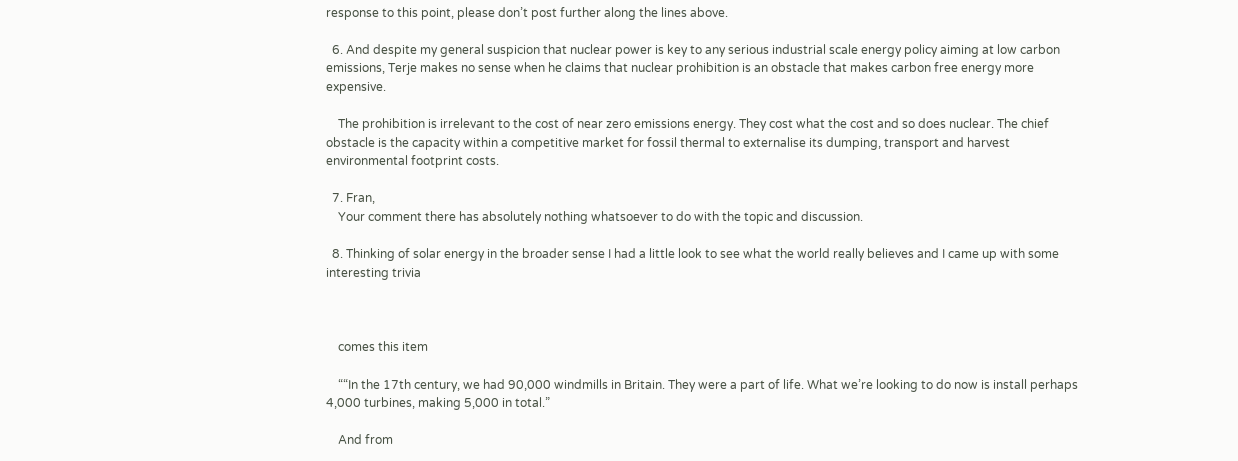response to this point, please don’t post further along the lines above.

  6. And despite my general suspicion that nuclear power is key to any serious industrial scale energy policy aiming at low carbon emissions, Terje makes no sense when he claims that nuclear prohibition is an obstacle that makes carbon free energy more expensive.

    The prohibition is irrelevant to the cost of near zero emissions energy. They cost what the cost and so does nuclear. The chief obstacle is the capacity within a competitive market for fossil thermal to externalise its dumping, transport and harvest environmental footprint costs.

  7. Fran,
    Your comment there has absolutely nothing whatsoever to do with the topic and discussion.

  8. Thinking of solar energy in the broader sense I had a little look to see what the world really believes and I came up with some interesting trivia



    comes this item

    ““In the 17th century, we had 90,000 windmills in Britain. They were a part of life. What we’re looking to do now is install perhaps 4,000 turbines, making 5,000 in total.”

    And from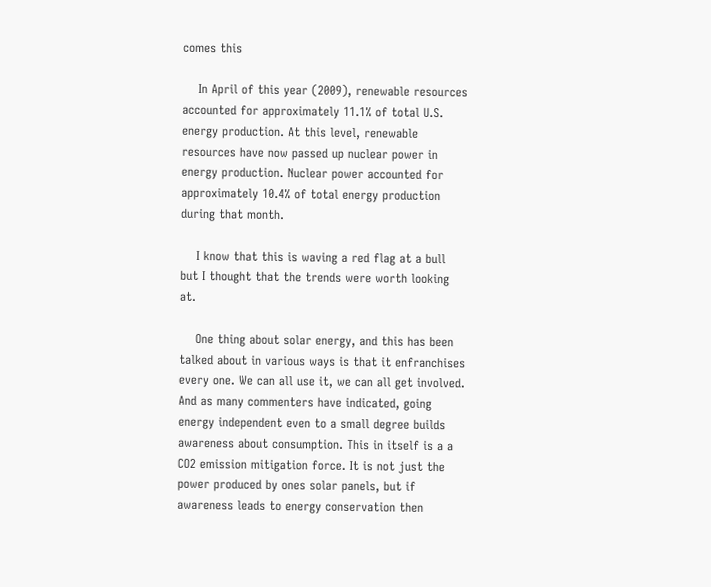comes this

    In April of this year (2009), renewable resources accounted for approximately 11.1% of total U.S. energy production. At this level, renewable resources have now passed up nuclear power in energy production. Nuclear power accounted for approximately 10.4% of total energy production during that month.

    I know that this is waving a red flag at a bull but I thought that the trends were worth looking at.

    One thing about solar energy, and this has been talked about in various ways is that it enfranchises every one. We can all use it, we can all get involved. And as many commenters have indicated, going energy independent even to a small degree builds awareness about consumption. This in itself is a a CO2 emission mitigation force. It is not just the power produced by ones solar panels, but if awareness leads to energy conservation then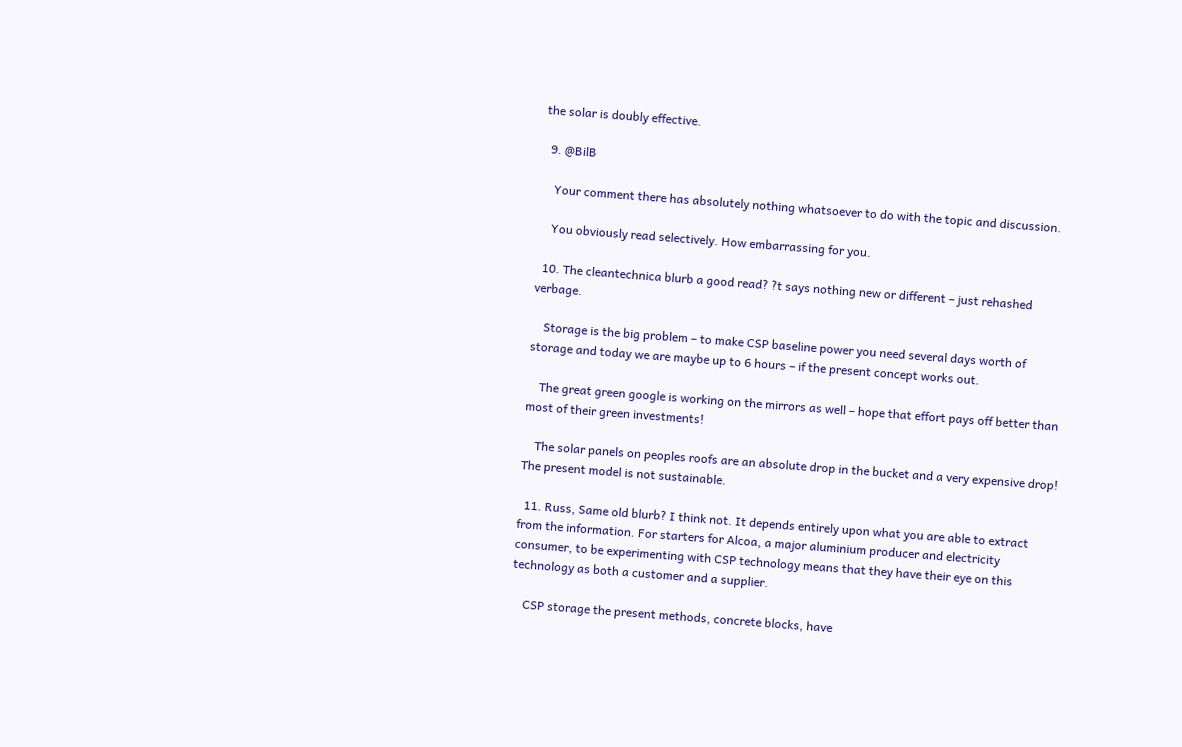the solar is doubly effective.

  9. @BilB

    Your comment there has absolutely nothing whatsoever to do with the topic and discussion.

    You obviously read selectively. How embarrassing for you.

  10. The cleantechnica blurb a good read? ?t says nothing new or different – just rehashed verbage.

    Storage is the big problem – to make CSP baseline power you need several days worth of storage and today we are maybe up to 6 hours – if the present concept works out.

    The great green google is working on the mirrors as well – hope that effort pays off better than most of their green investments!

    The solar panels on peoples roofs are an absolute drop in the bucket and a very expensive drop! The present model is not sustainable.

  11. Russ, Same old blurb? I think not. It depends entirely upon what you are able to extract from the information. For starters for Alcoa, a major aluminium producer and electricity consumer, to be experimenting with CSP technology means that they have their eye on this technology as both a customer and a supplier.

    CSP storage the present methods, concrete blocks, have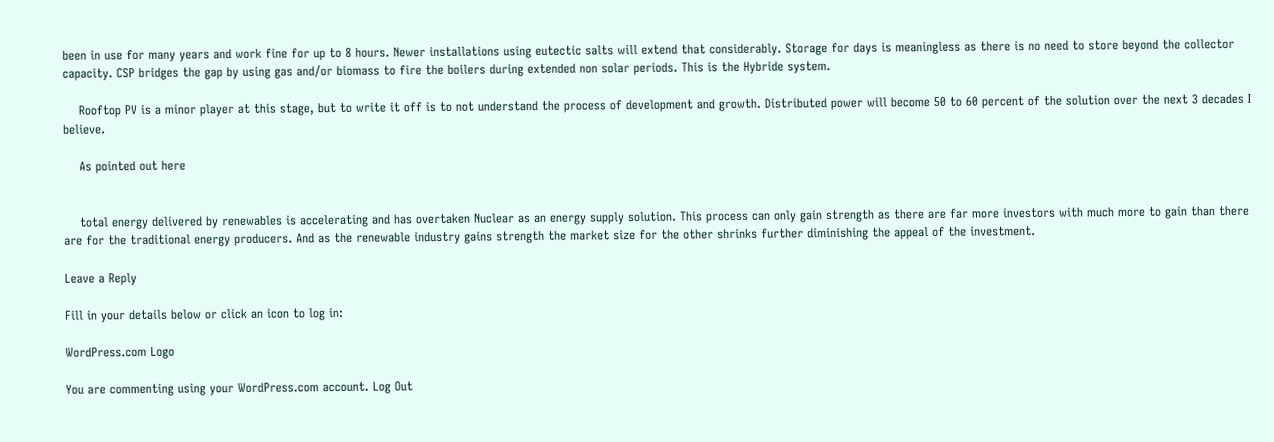been in use for many years and work fine for up to 8 hours. Newer installations using eutectic salts will extend that considerably. Storage for days is meaningless as there is no need to store beyond the collector capacity. CSP bridges the gap by using gas and/or biomass to fire the boilers during extended non solar periods. This is the Hybride system.

    Rooftop PV is a minor player at this stage, but to write it off is to not understand the process of development and growth. Distributed power will become 50 to 60 percent of the solution over the next 3 decades I believe.

    As pointed out here


    total energy delivered by renewables is accelerating and has overtaken Nuclear as an energy supply solution. This process can only gain strength as there are far more investors with much more to gain than there are for the traditional energy producers. And as the renewable industry gains strength the market size for the other shrinks further diminishing the appeal of the investment.

Leave a Reply

Fill in your details below or click an icon to log in:

WordPress.com Logo

You are commenting using your WordPress.com account. Log Out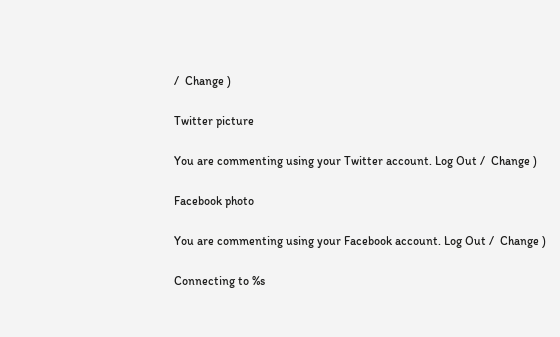/  Change )

Twitter picture

You are commenting using your Twitter account. Log Out /  Change )

Facebook photo

You are commenting using your Facebook account. Log Out /  Change )

Connecting to %s